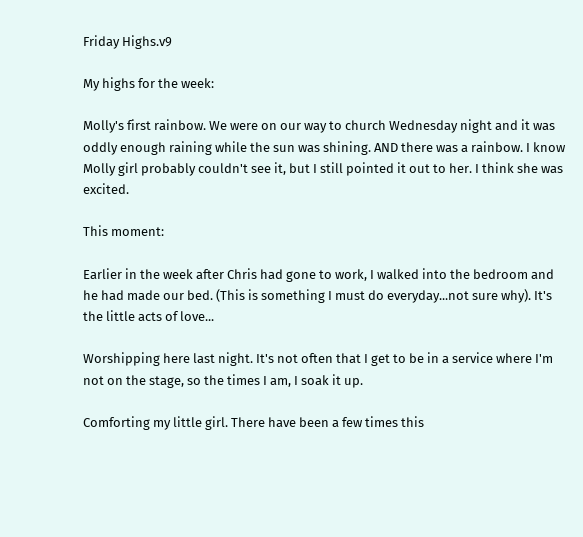Friday Highs.v9

My highs for the week:

Molly's first rainbow. We were on our way to church Wednesday night and it was oddly enough raining while the sun was shining. AND there was a rainbow. I know Molly girl probably couldn't see it, but I still pointed it out to her. I think she was excited.

This moment:

Earlier in the week after Chris had gone to work, I walked into the bedroom and he had made our bed. (This is something I must do everyday...not sure why). It's the little acts of love...

Worshipping here last night. It's not often that I get to be in a service where I'm not on the stage, so the times I am, I soak it up.

Comforting my little girl. There have been a few times this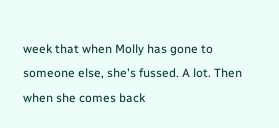week that when Molly has gone to someone else, she's fussed. A lot. Then when she comes back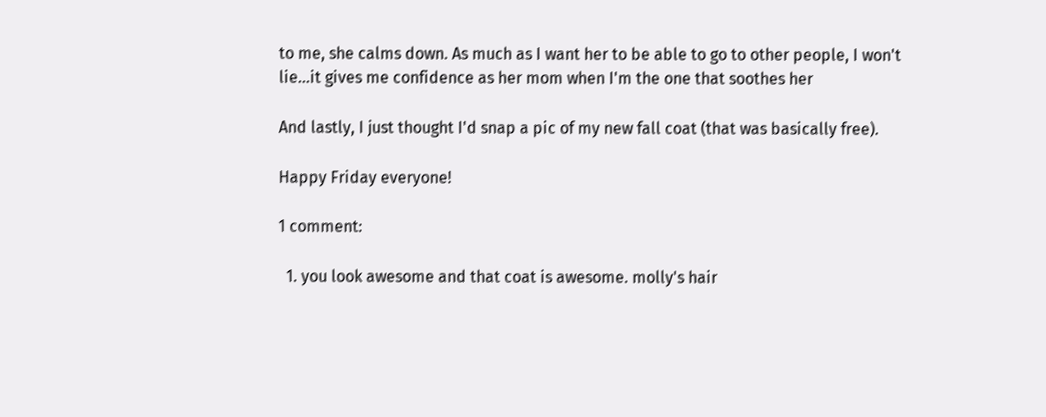to me, she calms down. As much as I want her to be able to go to other people, I won't lie...it gives me confidence as her mom when I'm the one that soothes her

And lastly, I just thought I'd snap a pic of my new fall coat (that was basically free).

Happy Friday everyone!

1 comment:

  1. you look awesome and that coat is awesome. molly's hair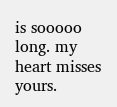is sooooo long. my heart misses yours.